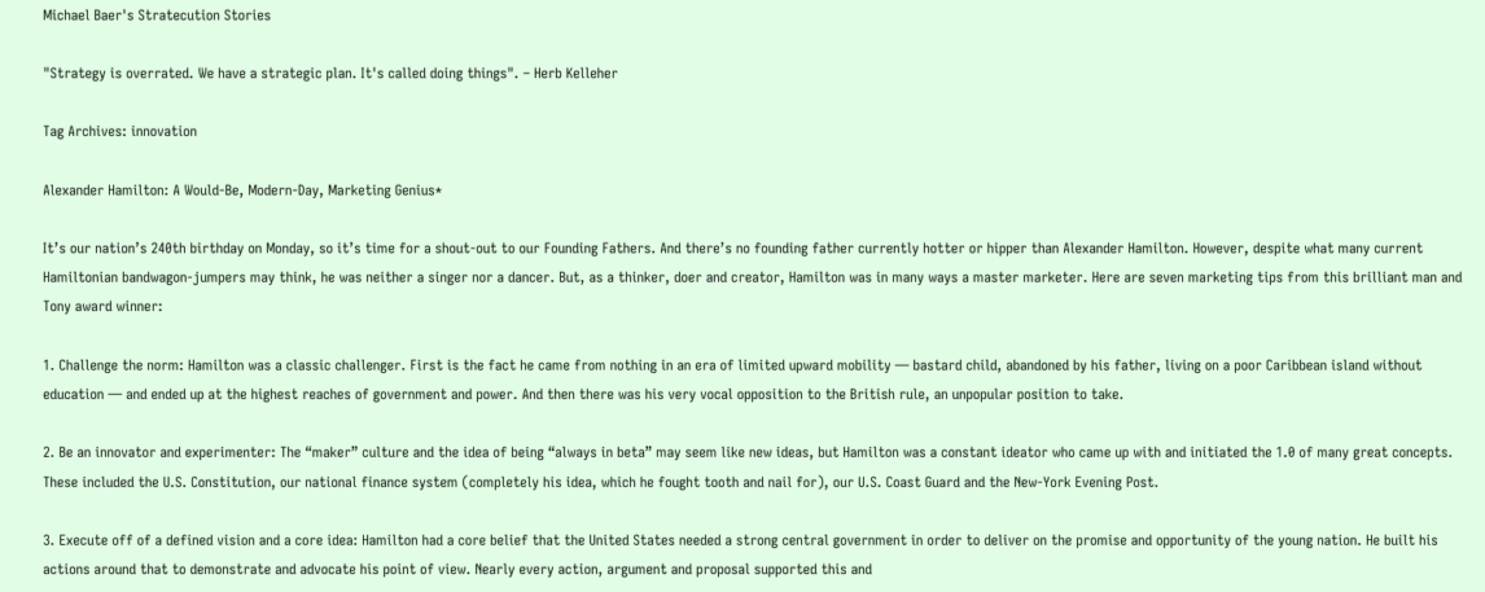Michael Baer's Stratecution Stories

"Strategy is overrated. We have a strategic plan. It's called doing things". – Herb Kelleher

Tag Archives: innovation

Alexander Hamilton: A Would-Be, Modern-Day, Marketing Genius*

It’s our nation’s 240th birthday on Monday, so it’s time for a shout-out to our Founding Fathers. And there’s no founding father currently hotter or hipper than Alexander Hamilton. However, despite what many current Hamiltonian bandwagon-jumpers may think, he was neither a singer nor a dancer. But, as a thinker, doer and creator, Hamilton was in many ways a master marketer. Here are seven marketing tips from this brilliant man and Tony award winner:

1. Challenge the norm: Hamilton was a classic challenger. First is the fact he came from nothing in an era of limited upward mobility — bastard child, abandoned by his father, living on a poor Caribbean island without education — and ended up at the highest reaches of government and power. And then there was his very vocal opposition to the British rule, an unpopular position to take.

2. Be an innovator and experimenter: The “maker” culture and the idea of being “always in beta” may seem like new ideas, but Hamilton was a constant ideator who came up with and initiated the 1.0 of many great concepts. These included the U.S. Constitution, our national finance system (completely his idea, which he fought tooth and nail for), our U.S. Coast Guard and the New-York Evening Post.

3. Execute off of a defined vision and a core idea: Hamilton had a core belief that the United States needed a strong central government in order to deliver on the promise and opportunity of the young nation. He built his actions around that to demonstrate and advocate his point of view. Nearly every action, argument and proposal supported this and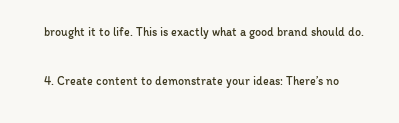brought it to life. This is exactly what a good brand should do.

4. Create content to demonstrate your ideas: There’s no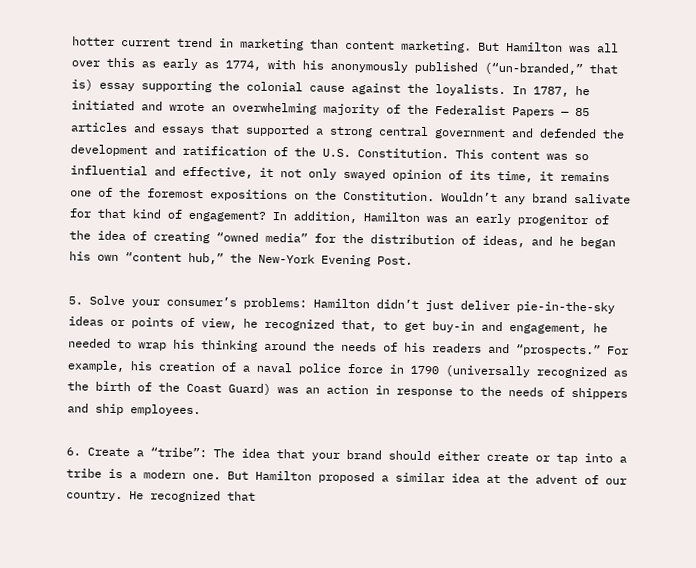hotter current trend in marketing than content marketing. But Hamilton was all over this as early as 1774, with his anonymously published (“un-branded,” that is) essay supporting the colonial cause against the loyalists. In 1787, he initiated and wrote an overwhelming majority of the Federalist Papers — 85 articles and essays that supported a strong central government and defended the development and ratification of the U.S. Constitution. This content was so influential and effective, it not only swayed opinion of its time, it remains one of the foremost expositions on the Constitution. Wouldn’t any brand salivate for that kind of engagement? In addition, Hamilton was an early progenitor of the idea of creating “owned media” for the distribution of ideas, and he began his own “content hub,” the New-York Evening Post.

5. Solve your consumer’s problems: Hamilton didn’t just deliver pie-in-the-sky ideas or points of view, he recognized that, to get buy-in and engagement, he needed to wrap his thinking around the needs of his readers and “prospects.” For example, his creation of a naval police force in 1790 (universally recognized as the birth of the Coast Guard) was an action in response to the needs of shippers and ship employees.

6. Create a “tribe”: The idea that your brand should either create or tap into a tribe is a modern one. But Hamilton proposed a similar idea at the advent of our country. He recognized that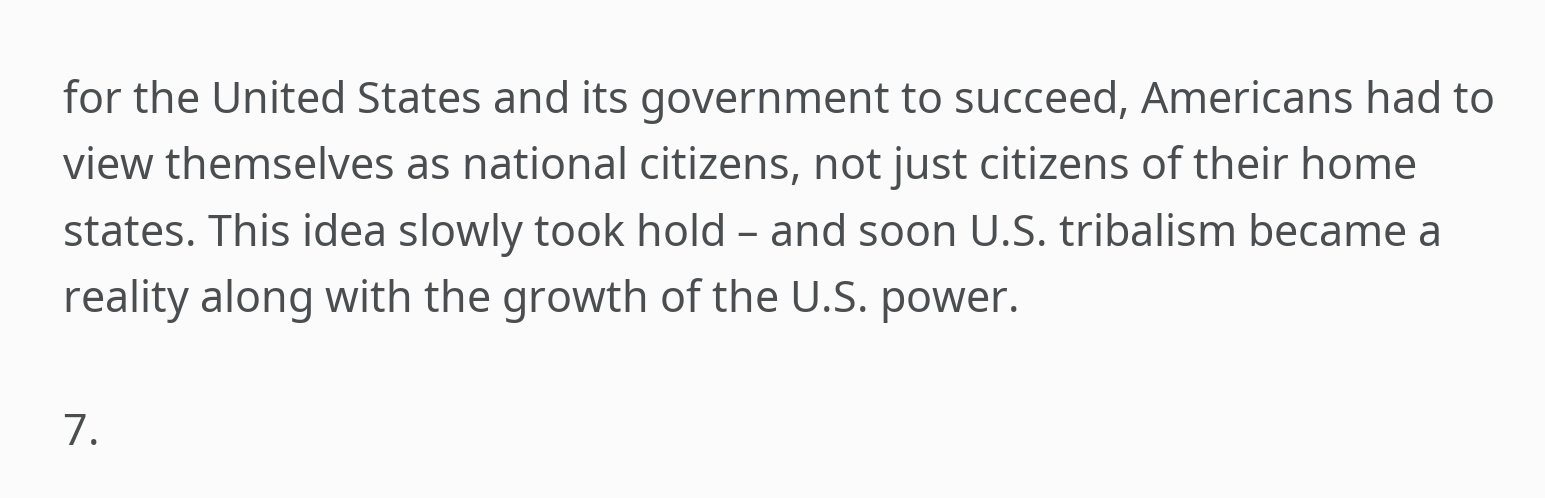for the United States and its government to succeed, Americans had to view themselves as national citizens, not just citizens of their home states. This idea slowly took hold – and soon U.S. tribalism became a reality along with the growth of the U.S. power.

7.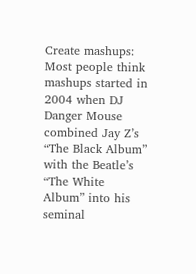Create mashups: Most people think mashups started in 2004 when DJ Danger Mouse combined Jay Z’s “The Black Album” with the Beatle’s “The White Album” into his seminal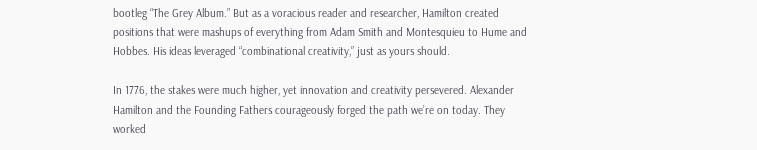bootleg “The Grey Album.” But as a voracious reader and researcher, Hamilton created positions that were mashups of everything from Adam Smith and Montesquieu to Hume and Hobbes. His ideas leveraged “combinational creativity,” just as yours should.

In 1776, the stakes were much higher, yet innovation and creativity persevered. Alexander Hamilton and the Founding Fathers courageously forged the path we’re on today. They worked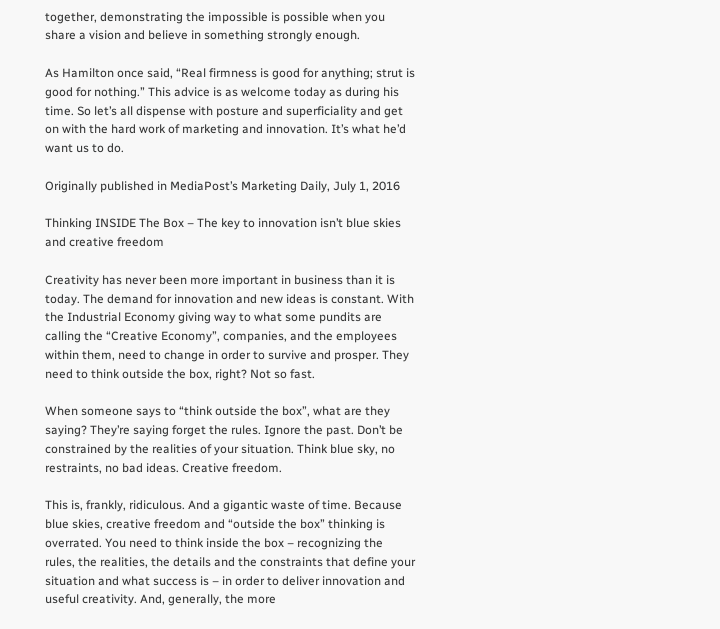together, demonstrating the impossible is possible when you share a vision and believe in something strongly enough.

As Hamilton once said, “Real firmness is good for anything; strut is good for nothing.” This advice is as welcome today as during his time. So let’s all dispense with posture and superficiality and get on with the hard work of marketing and innovation. It’s what he’d want us to do.

Originally published in MediaPost’s Marketing Daily, July 1, 2016

Thinking INSIDE The Box – The key to innovation isn’t blue skies and creative freedom

Creativity has never been more important in business than it is today. The demand for innovation and new ideas is constant. With the Industrial Economy giving way to what some pundits are calling the “Creative Economy”, companies, and the employees within them, need to change in order to survive and prosper. They need to think outside the box, right? Not so fast.

When someone says to “think outside the box”, what are they saying? They’re saying forget the rules. Ignore the past. Don’t be constrained by the realities of your situation. Think blue sky, no restraints, no bad ideas. Creative freedom.

This is, frankly, ridiculous. And a gigantic waste of time. Because blue skies, creative freedom and “outside the box” thinking is overrated. You need to think inside the box – recognizing the rules, the realities, the details and the constraints that define your situation and what success is – in order to deliver innovation and useful creativity. And, generally, the more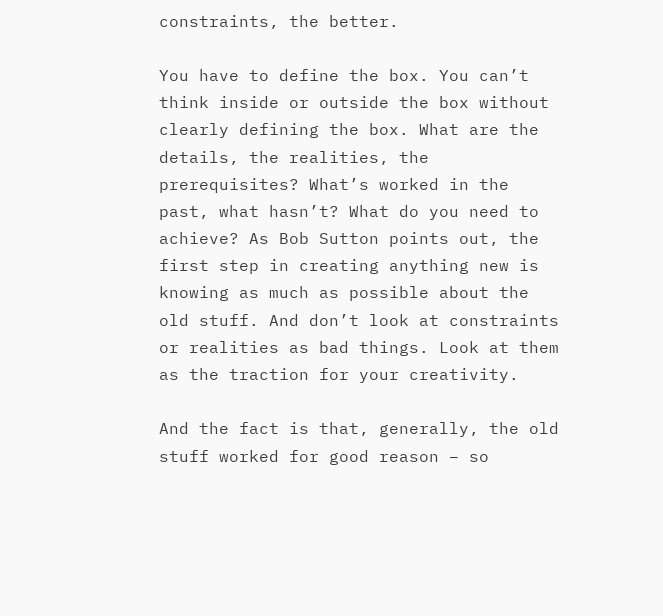constraints, the better.

You have to define the box. You can’t think inside or outside the box without clearly defining the box. What are the details, the realities, the prerequisites? What’s worked in the past, what hasn’t? What do you need to achieve? As Bob Sutton points out, the first step in creating anything new is knowing as much as possible about the old stuff. And don’t look at constraints or realities as bad things. Look at them as the traction for your creativity.

And the fact is that, generally, the old stuff worked for good reason – so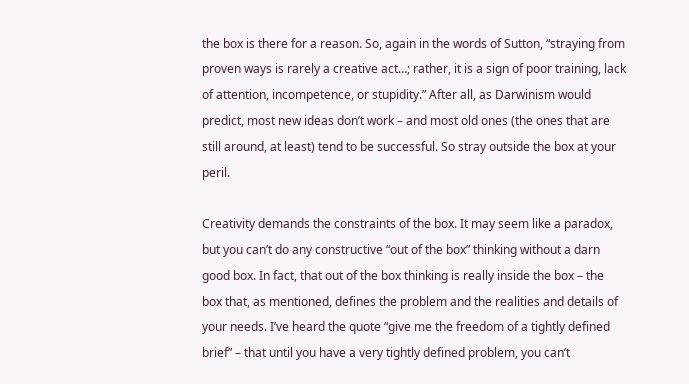the box is there for a reason. So, again in the words of Sutton, “straying from proven ways is rarely a creative act…; rather, it is a sign of poor training, lack of attention, incompetence, or stupidity.” After all, as Darwinism would predict, most new ideas don’t work – and most old ones (the ones that are still around, at least) tend to be successful. So stray outside the box at your peril.

Creativity demands the constraints of the box. It may seem like a paradox, but you can’t do any constructive “out of the box” thinking without a darn good box. In fact, that out of the box thinking is really inside the box – the box that, as mentioned, defines the problem and the realities and details of your needs. I’ve heard the quote “give me the freedom of a tightly defined brief” – that until you have a very tightly defined problem, you can’t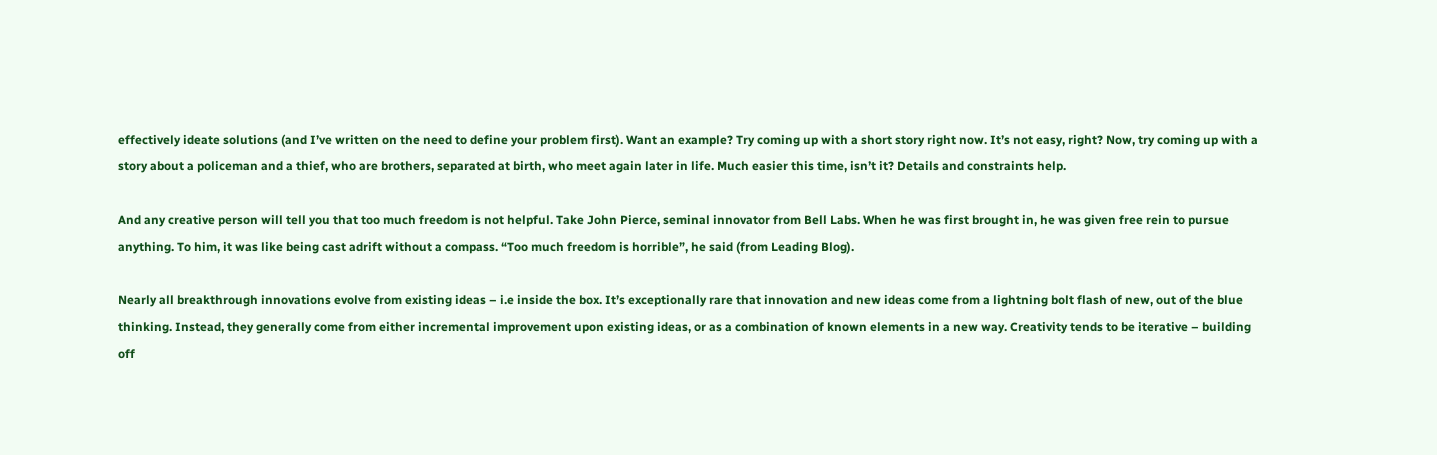effectively ideate solutions (and I’ve written on the need to define your problem first). Want an example? Try coming up with a short story right now. It’s not easy, right? Now, try coming up with a story about a policeman and a thief, who are brothers, separated at birth, who meet again later in life. Much easier this time, isn’t it? Details and constraints help.

And any creative person will tell you that too much freedom is not helpful. Take John Pierce, seminal innovator from Bell Labs. When he was first brought in, he was given free rein to pursue anything. To him, it was like being cast adrift without a compass. “Too much freedom is horrible”, he said (from Leading Blog).

Nearly all breakthrough innovations evolve from existing ideas – i.e inside the box. It’s exceptionally rare that innovation and new ideas come from a lightning bolt flash of new, out of the blue thinking. Instead, they generally come from either incremental improvement upon existing ideas, or as a combination of known elements in a new way. Creativity tends to be iterative – building off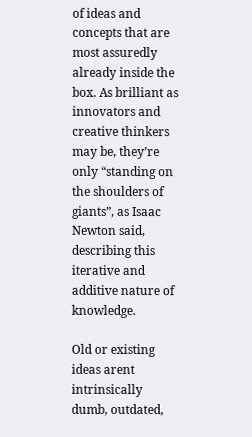of ideas and concepts that are most assuredly already inside the box. As brilliant as innovators and creative thinkers may be, they’re only “standing on the shoulders of giants”, as Isaac Newton said, describing this iterative and additive nature of knowledge.

Old or existing ideas arent intrinsically dumb, outdated,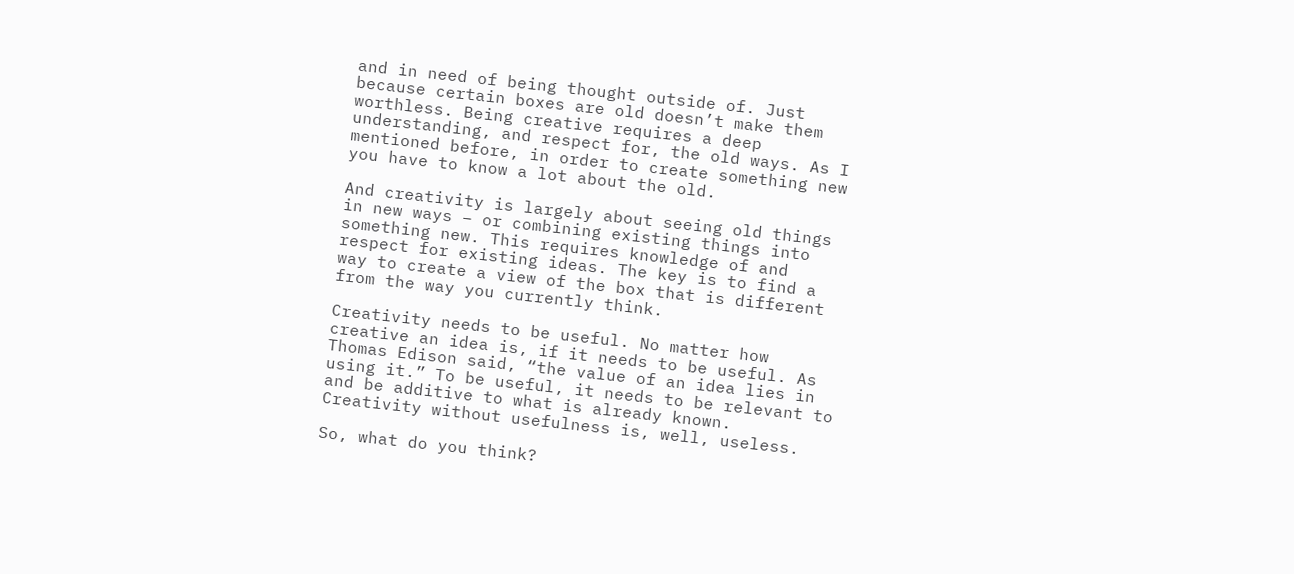and in need of being thought outside of. Just because certain boxes are old doesn’t make them worthless. Being creative requires a deep understanding, and respect for, the old ways. As I mentioned before, in order to create something new you have to know a lot about the old.

And creativity is largely about seeing old things in new ways – or combining existing things into something new. This requires knowledge of and respect for existing ideas. The key is to find a way to create a view of the box that is different from the way you currently think.

Creativity needs to be useful. No matter how creative an idea is, if it needs to be useful. As Thomas Edison said, “the value of an idea lies in using it.” To be useful, it needs to be relevant to and be additive to what is already known. Creativity without usefulness is, well, useless.

So, what do you think?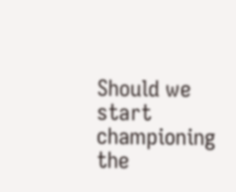Should we start championing the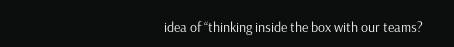idea of “thinking inside the box with our teams?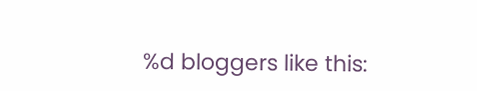%d bloggers like this: